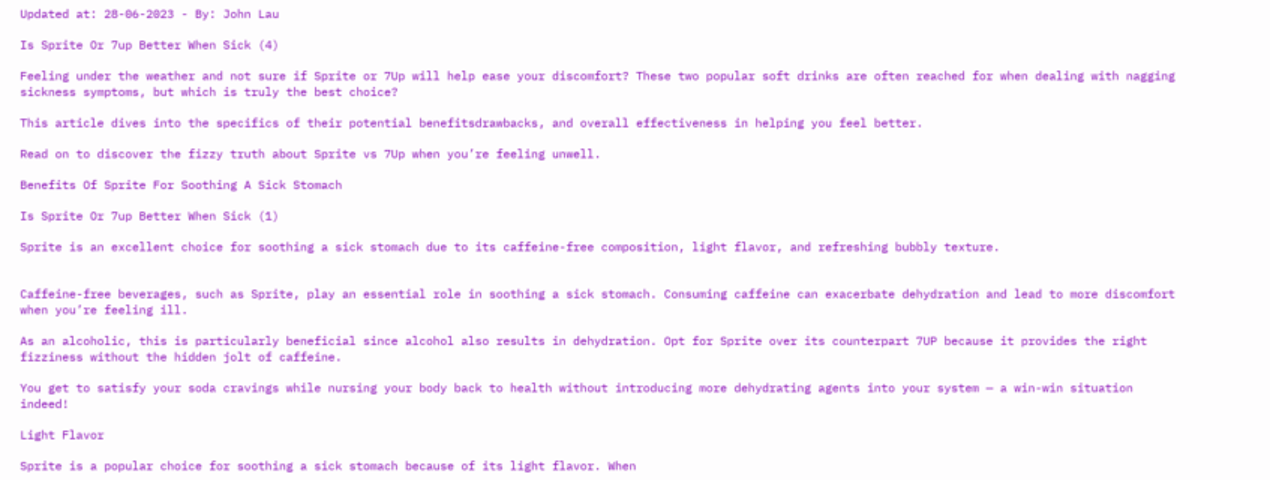Updated at: 28-06-2023 - By: John Lau

Is Sprite Or 7up Better When Sick (4)

Feeling under the weather and not sure if Sprite or 7Up will help ease your discomfort? These two popular soft drinks are often reached for when dealing with nagging sickness symptoms, but which is truly the best choice?

This article dives into the specifics of their potential benefitsdrawbacks, and overall effectiveness in helping you feel better.

Read on to discover the fizzy truth about Sprite vs 7Up when you’re feeling unwell.

Benefits Of Sprite For Soothing A Sick Stomach

Is Sprite Or 7up Better When Sick (1)

Sprite is an excellent choice for soothing a sick stomach due to its caffeine-free composition, light flavor, and refreshing bubbly texture.


Caffeine-free beverages, such as Sprite, play an essential role in soothing a sick stomach. Consuming caffeine can exacerbate dehydration and lead to more discomfort when you’re feeling ill.

As an alcoholic, this is particularly beneficial since alcohol also results in dehydration. Opt for Sprite over its counterpart 7UP because it provides the right fizziness without the hidden jolt of caffeine.

You get to satisfy your soda cravings while nursing your body back to health without introducing more dehydrating agents into your system — a win-win situation indeed!

Light Flavor

Sprite is a popular choice for soothing a sick stomach because of its light flavor. When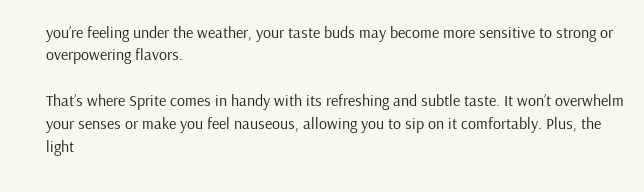you’re feeling under the weather, your taste buds may become more sensitive to strong or overpowering flavors.

That’s where Sprite comes in handy with its refreshing and subtle taste. It won’t overwhelm your senses or make you feel nauseous, allowing you to sip on it comfortably. Plus, the light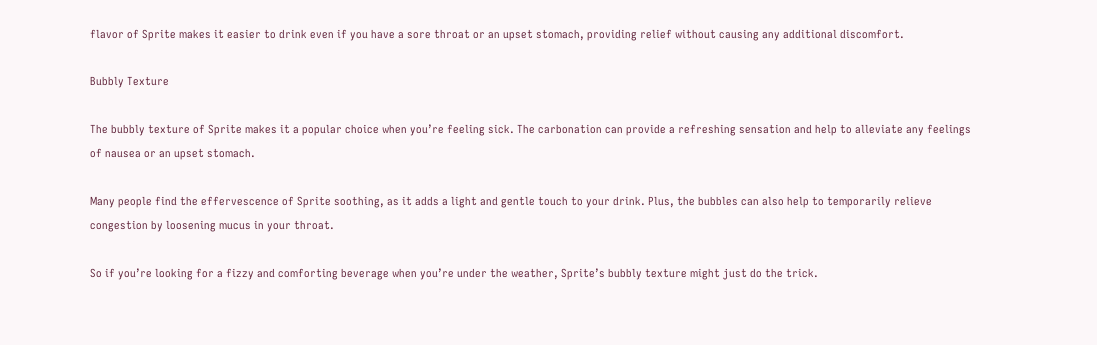flavor of Sprite makes it easier to drink even if you have a sore throat or an upset stomach, providing relief without causing any additional discomfort.

Bubbly Texture

The bubbly texture of Sprite makes it a popular choice when you’re feeling sick. The carbonation can provide a refreshing sensation and help to alleviate any feelings of nausea or an upset stomach.

Many people find the effervescence of Sprite soothing, as it adds a light and gentle touch to your drink. Plus, the bubbles can also help to temporarily relieve congestion by loosening mucus in your throat.

So if you’re looking for a fizzy and comforting beverage when you’re under the weather, Sprite’s bubbly texture might just do the trick.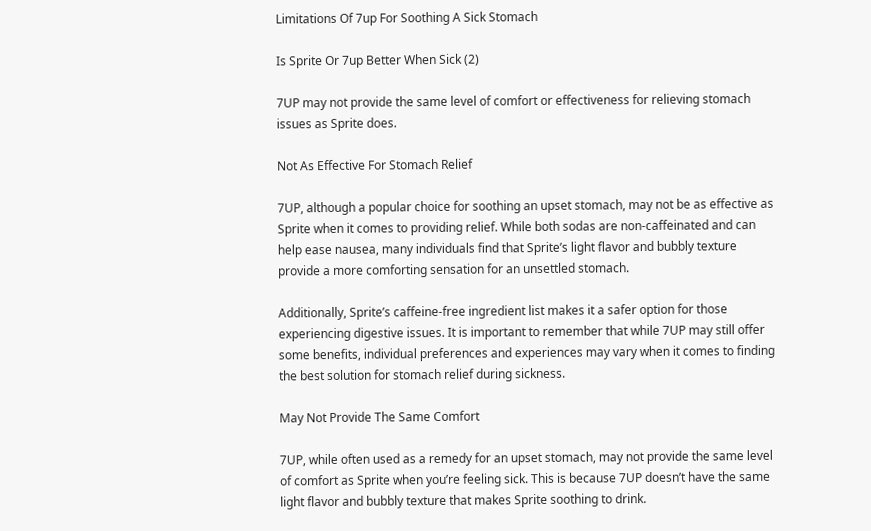Limitations Of 7up For Soothing A Sick Stomach

Is Sprite Or 7up Better When Sick (2)

7UP may not provide the same level of comfort or effectiveness for relieving stomach issues as Sprite does.

Not As Effective For Stomach Relief

7UP, although a popular choice for soothing an upset stomach, may not be as effective as Sprite when it comes to providing relief. While both sodas are non-caffeinated and can help ease nausea, many individuals find that Sprite’s light flavor and bubbly texture provide a more comforting sensation for an unsettled stomach.

Additionally, Sprite’s caffeine-free ingredient list makes it a safer option for those experiencing digestive issues. It is important to remember that while 7UP may still offer some benefits, individual preferences and experiences may vary when it comes to finding the best solution for stomach relief during sickness.

May Not Provide The Same Comfort

7UP, while often used as a remedy for an upset stomach, may not provide the same level of comfort as Sprite when you’re feeling sick. This is because 7UP doesn’t have the same light flavor and bubbly texture that makes Sprite soothing to drink.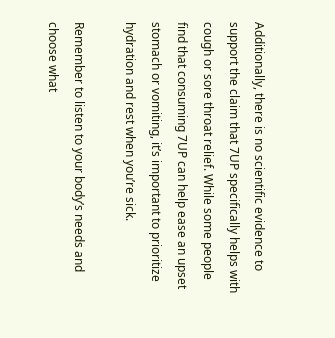Additionally, there is no scientific evidence to support the claim that 7UP specifically helps with cough or sore throat relief. While some people find that consuming 7UP can help ease an upset stomach or vomiting, it’s important to prioritize hydration and rest when you’re sick.

Remember to listen to your body’s needs and choose what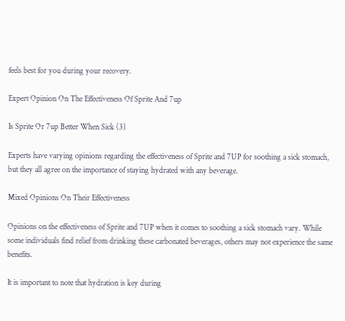feels best for you during your recovery.

Expert Opinion On The Effectiveness Of Sprite And 7up

Is Sprite Or 7up Better When Sick (3)

Experts have varying opinions regarding the effectiveness of Sprite and 7UP for soothing a sick stomach, but they all agree on the importance of staying hydrated with any beverage.

Mixed Opinions On Their Effectiveness

Opinions on the effectiveness of Sprite and 7UP when it comes to soothing a sick stomach vary. While some individuals find relief from drinking these carbonated beverages, others may not experience the same benefits.

It is important to note that hydration is key during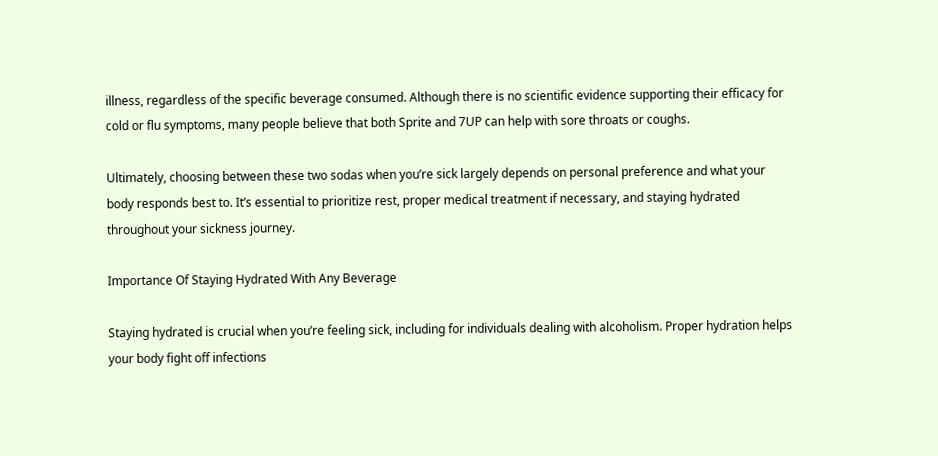illness, regardless of the specific beverage consumed. Although there is no scientific evidence supporting their efficacy for cold or flu symptoms, many people believe that both Sprite and 7UP can help with sore throats or coughs.

Ultimately, choosing between these two sodas when you’re sick largely depends on personal preference and what your body responds best to. It’s essential to prioritize rest, proper medical treatment if necessary, and staying hydrated throughout your sickness journey.

Importance Of Staying Hydrated With Any Beverage

Staying hydrated is crucial when you’re feeling sick, including for individuals dealing with alcoholism. Proper hydration helps your body fight off infections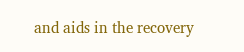and aids in the recovery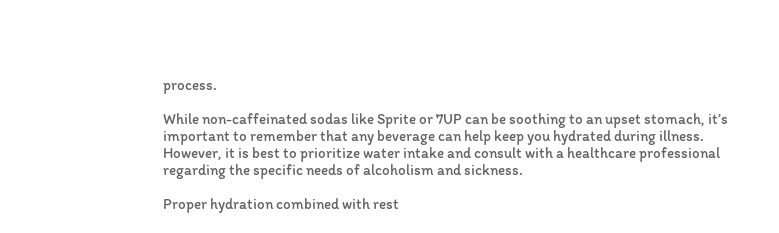process.

While non-caffeinated sodas like Sprite or 7UP can be soothing to an upset stomach, it’s important to remember that any beverage can help keep you hydrated during illness. However, it is best to prioritize water intake and consult with a healthcare professional regarding the specific needs of alcoholism and sickness.

Proper hydration combined with rest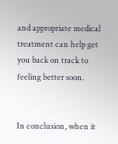and appropriate medical treatment can help get you back on track to feeling better soon.


In conclusion, when it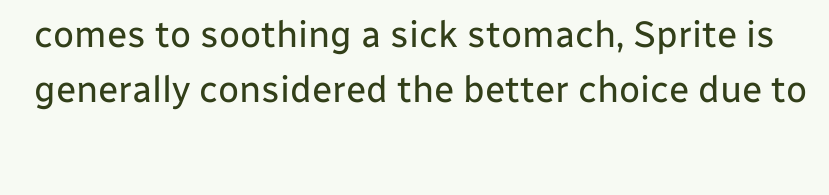comes to soothing a sick stomach, Sprite is generally considered the better choice due to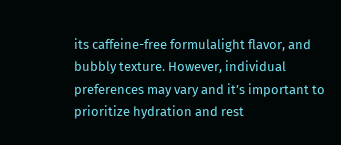its caffeine-free formulalight flavor, and bubbly texture. However, individual preferences may vary and it’s important to prioritize hydration and rest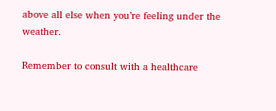above all else when you’re feeling under the weather.

Remember to consult with a healthcare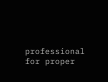professional for proper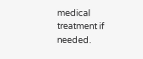medical treatment if needed.